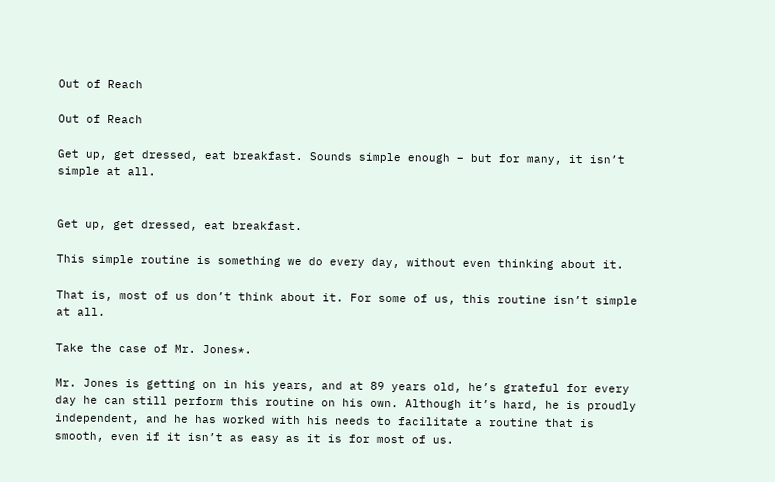Out of Reach

Out of Reach

Get up, get dressed, eat breakfast. Sounds simple enough – but for many, it isn’t simple at all.


Get up, get dressed, eat breakfast.

This simple routine is something we do every day, without even thinking about it.

That is, most of us don’t think about it. For some of us, this routine isn’t simple at all.

Take the case of Mr. Jones*.

Mr. Jones is getting on in his years, and at 89 years old, he’s grateful for every day he can still perform this routine on his own. Although it’s hard, he is proudly independent, and he has worked with his needs to facilitate a routine that is smooth, even if it isn’t as easy as it is for most of us.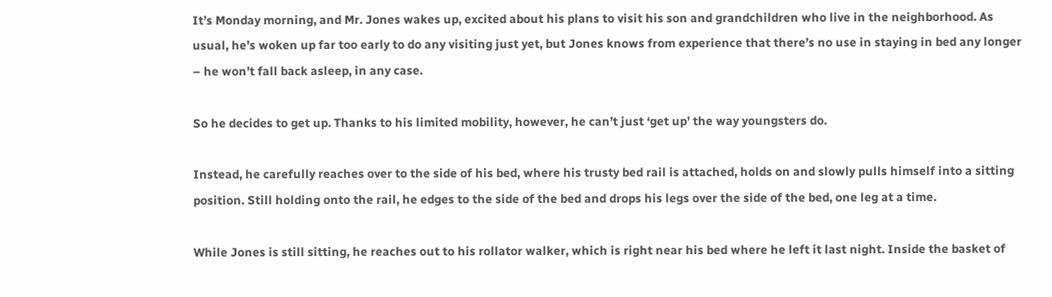It’s Monday morning, and Mr. Jones wakes up, excited about his plans to visit his son and grandchildren who live in the neighborhood. As usual, he’s woken up far too early to do any visiting just yet, but Jones knows from experience that there’s no use in staying in bed any longer – he won’t fall back asleep, in any case.

So he decides to get up. Thanks to his limited mobility, however, he can’t just ‘get up’ the way youngsters do.

Instead, he carefully reaches over to the side of his bed, where his trusty bed rail is attached, holds on and slowly pulls himself into a sitting position. Still holding onto the rail, he edges to the side of the bed and drops his legs over the side of the bed, one leg at a time.

While Jones is still sitting, he reaches out to his rollator walker, which is right near his bed where he left it last night. Inside the basket of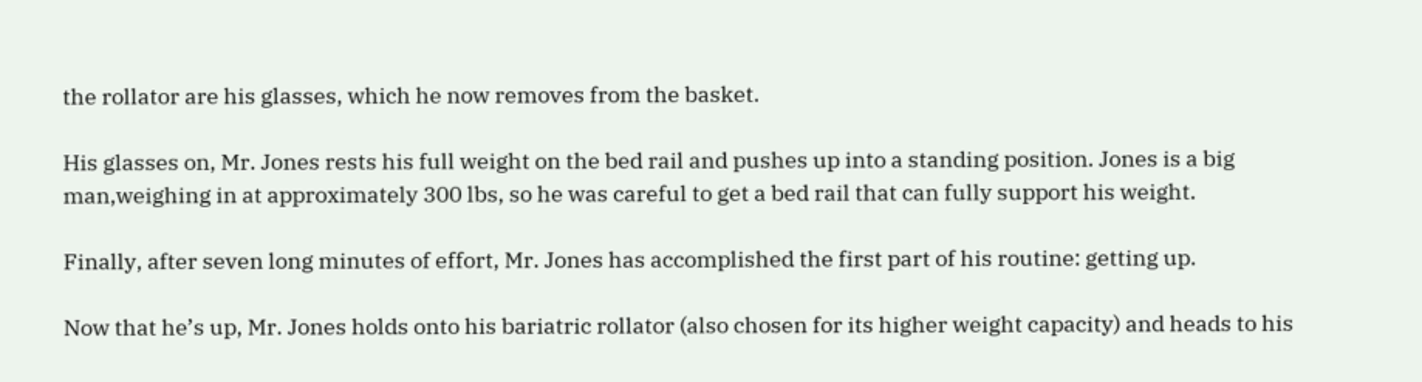the rollator are his glasses, which he now removes from the basket.

His glasses on, Mr. Jones rests his full weight on the bed rail and pushes up into a standing position. Jones is a big man,weighing in at approximately 300 lbs, so he was careful to get a bed rail that can fully support his weight.

Finally, after seven long minutes of effort, Mr. Jones has accomplished the first part of his routine: getting up.

Now that he’s up, Mr. Jones holds onto his bariatric rollator (also chosen for its higher weight capacity) and heads to his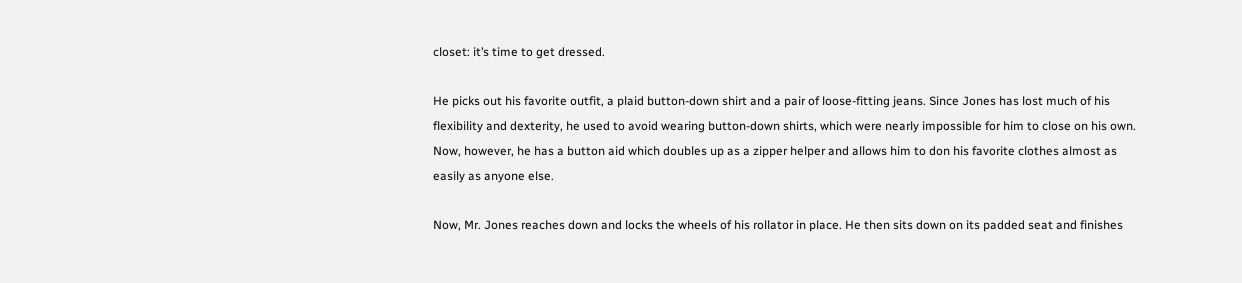closet: it’s time to get dressed.

He picks out his favorite outfit, a plaid button-down shirt and a pair of loose-fitting jeans. Since Jones has lost much of his flexibility and dexterity, he used to avoid wearing button-down shirts, which were nearly impossible for him to close on his own. Now, however, he has a button aid which doubles up as a zipper helper and allows him to don his favorite clothes almost as easily as anyone else.

Now, Mr. Jones reaches down and locks the wheels of his rollator in place. He then sits down on its padded seat and finishes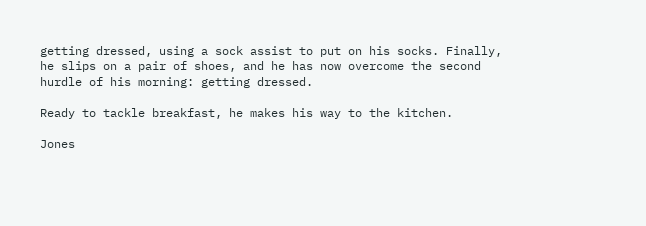getting dressed, using a sock assist to put on his socks. Finally, he slips on a pair of shoes, and he has now overcome the second hurdle of his morning: getting dressed.

Ready to tackle breakfast, he makes his way to the kitchen.

Jones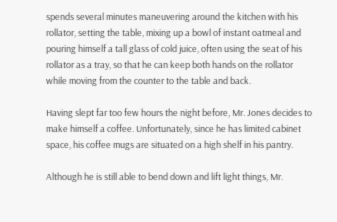spends several minutes maneuvering around the kitchen with his rollator, setting the table, mixing up a bowl of instant oatmeal and pouring himself a tall glass of cold juice, often using the seat of his rollator as a tray, so that he can keep both hands on the rollator while moving from the counter to the table and back.

Having slept far too few hours the night before, Mr. Jones decides to make himself a coffee. Unfortunately, since he has limited cabinet space, his coffee mugs are situated on a high shelf in his pantry.

Although he is still able to bend down and lift light things, Mr.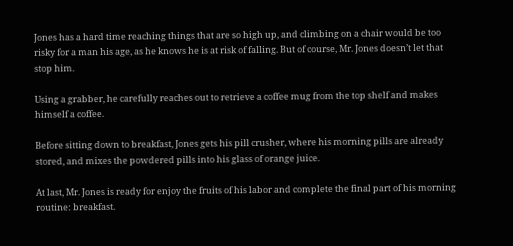Jones has a hard time reaching things that are so high up, and climbing on a chair would be too risky for a man his age, as he knows he is at risk of falling. But of course, Mr. Jones doesn’t let that stop him.

Using a grabber, he carefully reaches out to retrieve a coffee mug from the top shelf and makes himself a coffee.

Before sitting down to breakfast, Jones gets his pill crusher, where his morning pills are already stored, and mixes the powdered pills into his glass of orange juice.

At last, Mr. Jones is ready for enjoy the fruits of his labor and complete the final part of his morning routine: breakfast.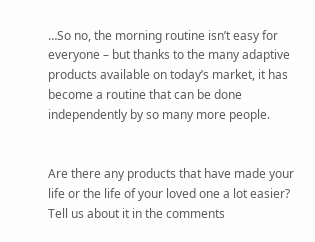…So no, the morning routine isn’t easy for everyone – but thanks to the many adaptive products available on today’s market, it has become a routine that can be done independently by so many more people.


Are there any products that have made your life or the life of your loved one a lot easier? Tell us about it in the comments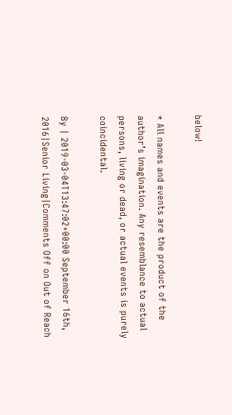below!

* All names and events are the product of the author’s imagination. Any resemblance to actual persons, living or dead, or actual events is purely coincidental.

By | 2019-03-04T13:47:02+00:00 September 16th, 2016|Senior Living|Comments Off on Out of Reach